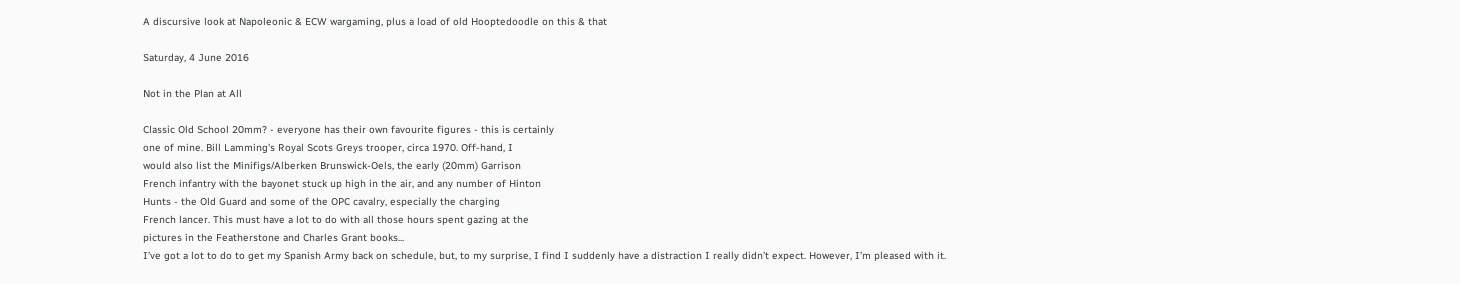A discursive look at Napoleonic & ECW wargaming, plus a load of old Hooptedoodle on this & that

Saturday, 4 June 2016

Not in the Plan at All

Classic Old School 20mm? - everyone has their own favourite figures - this is certainly
one of mine. Bill Lamming's Royal Scots Greys trooper, circa 1970. Off-hand, I
would also list the Minifigs/Alberken Brunswick-Oels, the early (20mm) Garrison
French infantry with the bayonet stuck up high in the air, and any number of Hinton
Hunts - the Old Guard and some of the OPC cavalry, especially the charging
French lancer. This must have a lot to do with all those hours spent gazing at the
pictures in the Featherstone and Charles Grant books...
I’ve got a lot to do to get my Spanish Army back on schedule, but, to my surprise, I find I suddenly have a distraction I really didn’t expect. However, I’m pleased with it.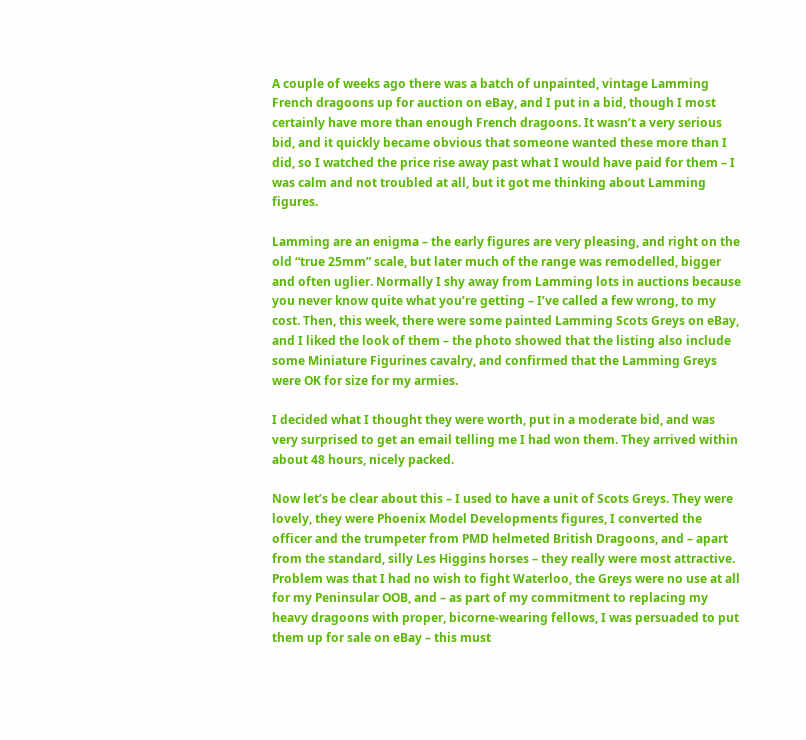A couple of weeks ago there was a batch of unpainted, vintage Lamming French dragoons up for auction on eBay, and I put in a bid, though I most certainly have more than enough French dragoons. It wasn’t a very serious bid, and it quickly became obvious that someone wanted these more than I did, so I watched the price rise away past what I would have paid for them – I was calm and not troubled at all, but it got me thinking about Lamming figures.

Lamming are an enigma – the early figures are very pleasing, and right on the old “true 25mm” scale, but later much of the range was remodelled, bigger and often uglier. Normally I shy away from Lamming lots in auctions because you never know quite what you’re getting – I’ve called a few wrong, to my cost. Then, this week, there were some painted Lamming Scots Greys on eBay, and I liked the look of them – the photo showed that the listing also include some Miniature Figurines cavalry, and confirmed that the Lamming Greys were OK for size for my armies.

I decided what I thought they were worth, put in a moderate bid, and was very surprised to get an email telling me I had won them. They arrived within about 48 hours, nicely packed.

Now let’s be clear about this – I used to have a unit of Scots Greys. They were lovely, they were Phoenix Model Developments figures, I converted the officer and the trumpeter from PMD helmeted British Dragoons, and – apart from the standard, silly Les Higgins horses – they really were most attractive. Problem was that I had no wish to fight Waterloo, the Greys were no use at all for my Peninsular OOB, and – as part of my commitment to replacing my heavy dragoons with proper, bicorne-wearing fellows, I was persuaded to put them up for sale on eBay – this must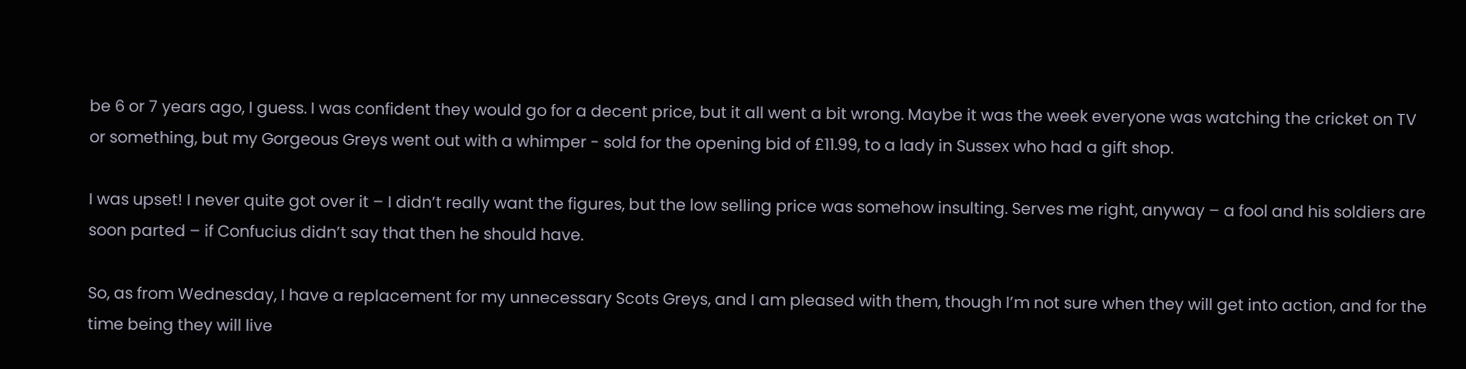be 6 or 7 years ago, I guess. I was confident they would go for a decent price, but it all went a bit wrong. Maybe it was the week everyone was watching the cricket on TV or something, but my Gorgeous Greys went out with a whimper - sold for the opening bid of £11.99, to a lady in Sussex who had a gift shop.

I was upset! I never quite got over it – I didn’t really want the figures, but the low selling price was somehow insulting. Serves me right, anyway – a fool and his soldiers are soon parted – if Confucius didn’t say that then he should have.

So, as from Wednesday, I have a replacement for my unnecessary Scots Greys, and I am pleased with them, though I’m not sure when they will get into action, and for the time being they will live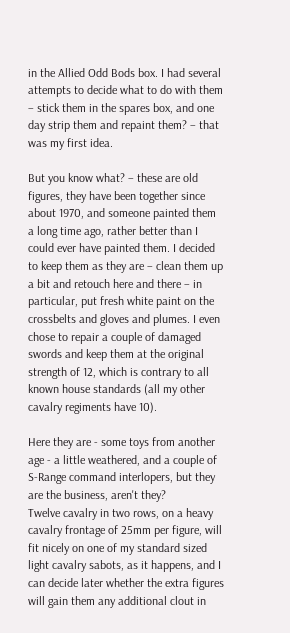in the Allied Odd Bods box. I had several attempts to decide what to do with them – stick them in the spares box, and one day strip them and repaint them? – that was my first idea.

But you know what? – these are old figures, they have been together since about 1970, and someone painted them a long time ago, rather better than I could ever have painted them. I decided to keep them as they are – clean them up a bit and retouch here and there – in particular, put fresh white paint on the crossbelts and gloves and plumes. I even chose to repair a couple of damaged swords and keep them at the original strength of 12, which is contrary to all known house standards (all my other cavalry regiments have 10).

Here they are - some toys from another age - a little weathered, and a couple of
S-Range command interlopers, but they are the business, aren't they?
Twelve cavalry in two rows, on a heavy cavalry frontage of 25mm per figure, will fit nicely on one of my standard sized light cavalry sabots, as it happens, and I can decide later whether the extra figures will gain them any additional clout in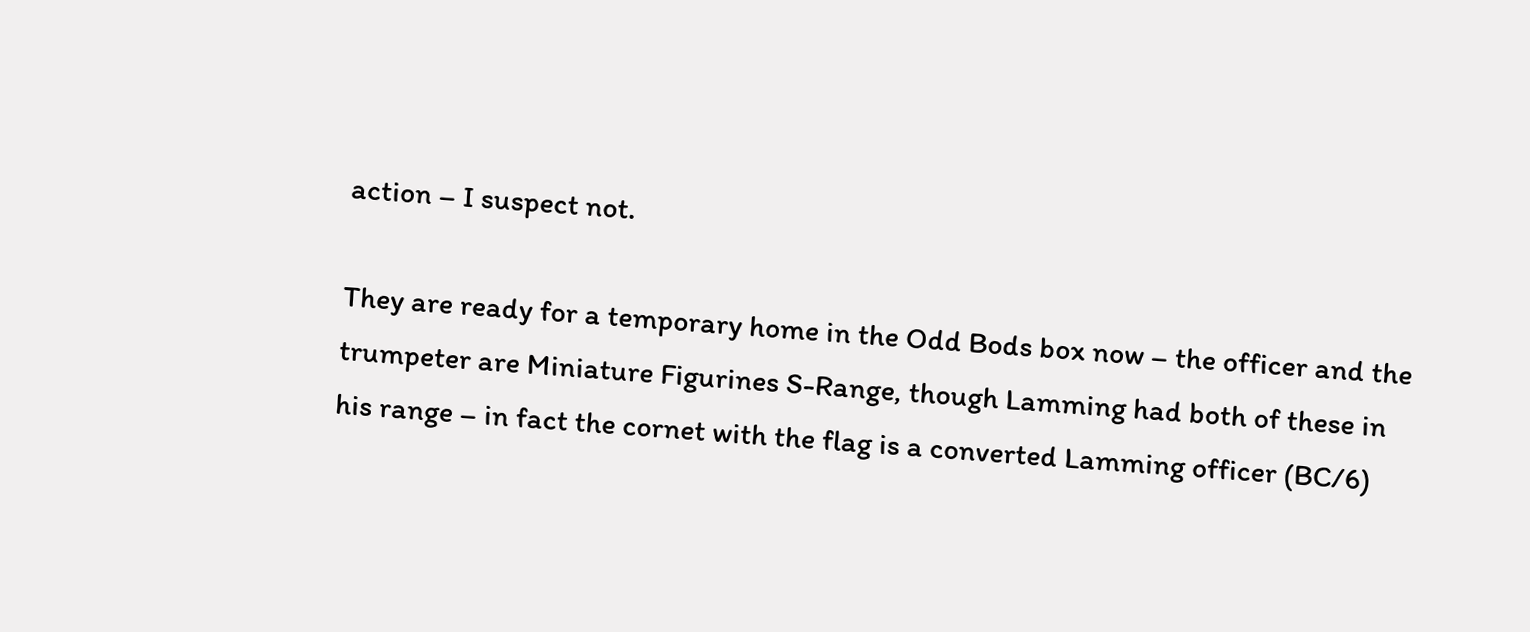action – I suspect not.

They are ready for a temporary home in the Odd Bods box now – the officer and the trumpeter are Miniature Figurines S-Range, though Lamming had both of these in his range – in fact the cornet with the flag is a converted Lamming officer (BC/6)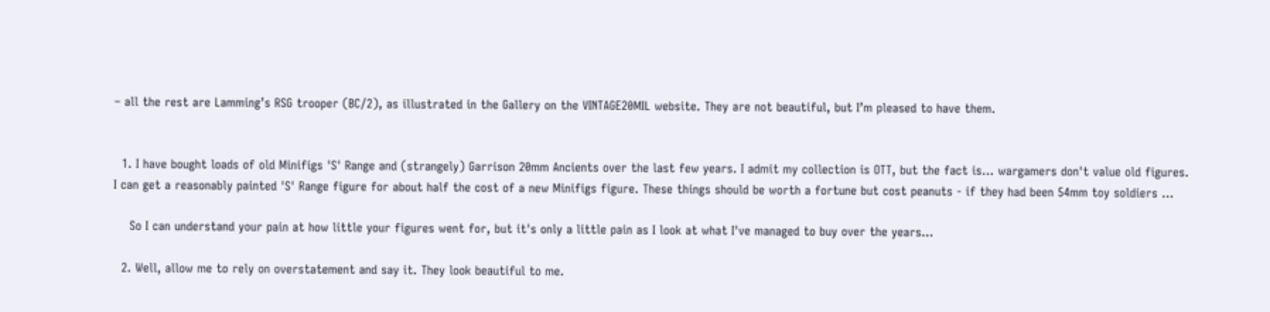– all the rest are Lamming’s RSG trooper (BC/2), as illustrated in the Gallery on the VINTAGE20MIL website. They are not beautiful, but I’m pleased to have them.


  1. I have bought loads of old Minifigs 'S' Range and (strangely) Garrison 20mm Ancients over the last few years. I admit my collection is OTT, but the fact is... wargamers don't value old figures. I can get a reasonably painted 'S' Range figure for about half the cost of a new Minifigs figure. These things should be worth a fortune but cost peanuts - if they had been 54mm toy soldiers ...

    So I can understand your pain at how little your figures went for, but it's only a little pain as I look at what I've managed to buy over the years...

  2. Well, allow me to rely on overstatement and say it. They look beautiful to me.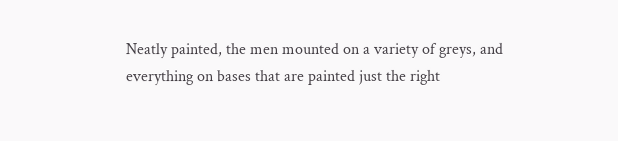Neatly painted, the men mounted on a variety of greys, and everything on bases that are painted just the right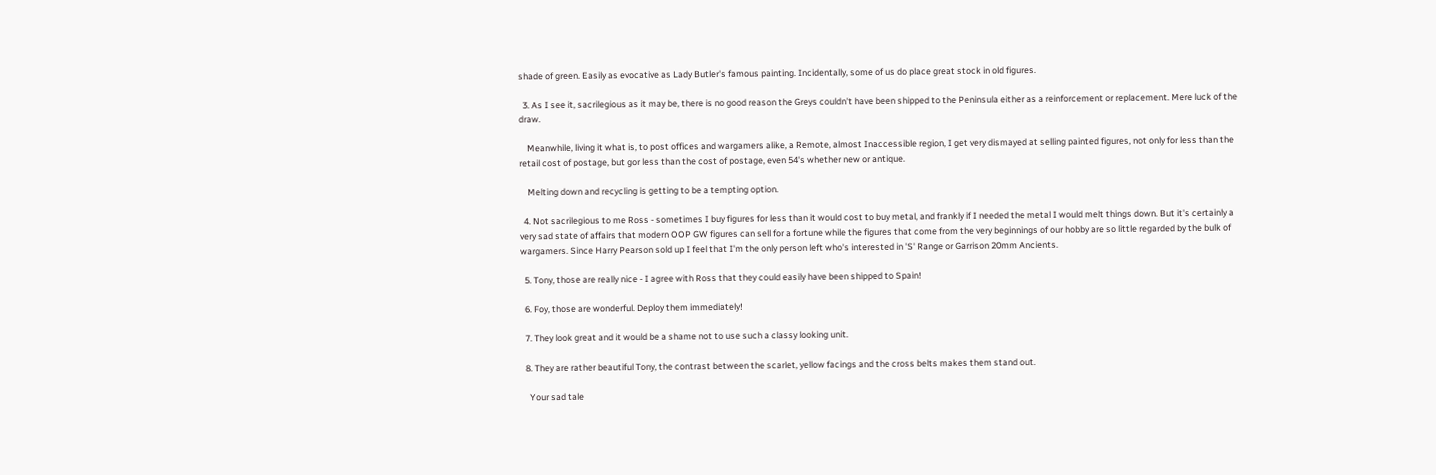shade of green. Easily as evocative as Lady Butler's famous painting. Incidentally, some of us do place great stock in old figures.

  3. As I see it, sacrilegious as it may be, there is no good reason the Greys couldn't have been shipped to the Peninsula either as a reinforcement or replacement. Mere luck of the draw.

    Meanwhile, living it what is, to post offices and wargamers alike, a Remote, almost Inaccessible region, I get very dismayed at selling painted figures, not only for less than the retail cost of postage, but gor less than the cost of postage, even 54's whether new or antique.

    Melting down and recycling is getting to be a tempting option.

  4. Not sacrilegious to me Ross - sometimes I buy figures for less than it would cost to buy metal, and frankly if I needed the metal I would melt things down. But it's certainly a very sad state of affairs that modern OOP GW figures can sell for a fortune while the figures that come from the very beginnings of our hobby are so little regarded by the bulk of wargamers. Since Harry Pearson sold up I feel that I'm the only person left who's interested in 'S' Range or Garrison 20mm Ancients.

  5. Tony, those are really nice - I agree with Ross that they could easily have been shipped to Spain!

  6. Foy, those are wonderful. Deploy them immediately!

  7. They look great and it would be a shame not to use such a classy looking unit.

  8. They are rather beautiful Tony, the contrast between the scarlet, yellow facings and the cross belts makes them stand out.

    Your sad tale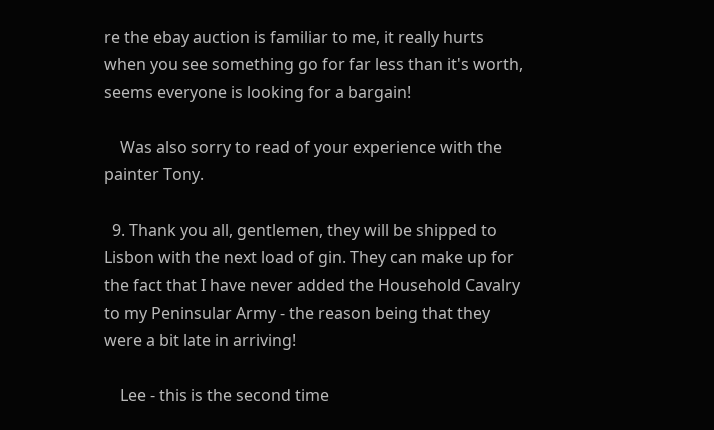re the ebay auction is familiar to me, it really hurts when you see something go for far less than it's worth, seems everyone is looking for a bargain!

    Was also sorry to read of your experience with the painter Tony.

  9. Thank you all, gentlemen, they will be shipped to Lisbon with the next load of gin. They can make up for the fact that I have never added the Household Cavalry to my Peninsular Army - the reason being that they were a bit late in arriving!

    Lee - this is the second time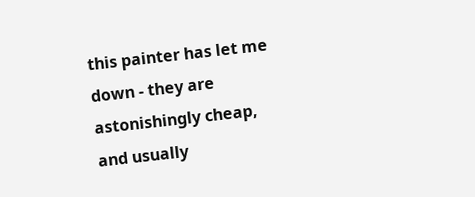this painter has let me down - they are astonishingly cheap, and usually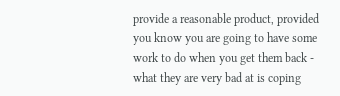provide a reasonable product, provided you know you are going to have some work to do when you get them back - what they are very bad at is coping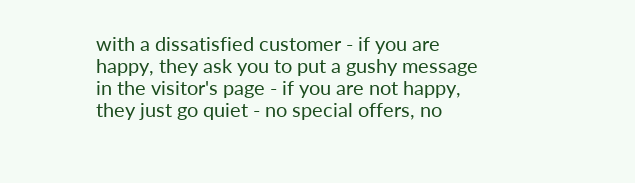with a dissatisfied customer - if you are happy, they ask you to put a gushy message in the visitor's page - if you are not happy, they just go quiet - no special offers, no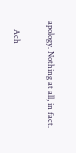apology. Nothing at all, in fact.

    Ach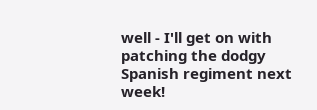well - I'll get on with patching the dodgy Spanish regiment next week!